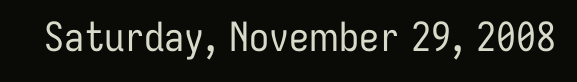Saturday, November 29, 2008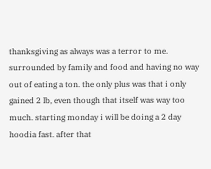thanksgiving as always was a terror to me. surrounded by family and food and having no way out of eating a ton. the only plus was that i only gained 2 lb, even though that itself was way too much. starting monday i will be doing a 2 day hoodia fast. after that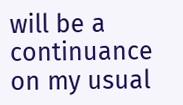will be a continuance on my usual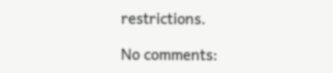restrictions.

No comments: